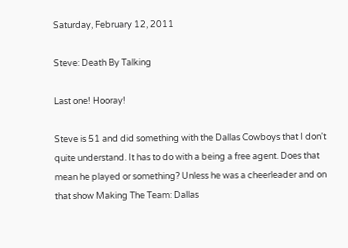Saturday, February 12, 2011

Steve: Death By Talking

Last one! Hooray!

Steve is 51 and did something with the Dallas Cowboys that I don't quite understand. It has to do with a being a free agent. Does that mean he played or something? Unless he was a cheerleader and on that show Making The Team: Dallas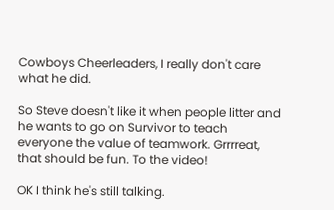Cowboys Cheerleaders, I really don't care what he did.

So Steve doesn't like it when people litter and he wants to go on Survivor to teach everyone the value of teamwork. Grrrreat, that should be fun. To the video!

OK I think he's still talking.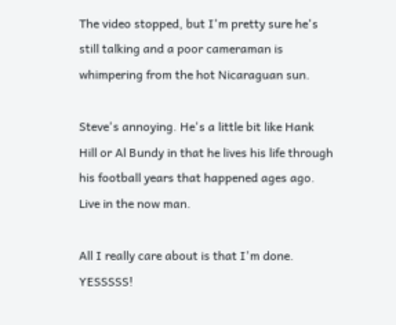The video stopped, but I'm pretty sure he's still talking and a poor cameraman is whimpering from the hot Nicaraguan sun.

Steve's annoying. He's a little bit like Hank Hill or Al Bundy in that he lives his life through his football years that happened ages ago. Live in the now man.

All I really care about is that I'm done. YESSSSS!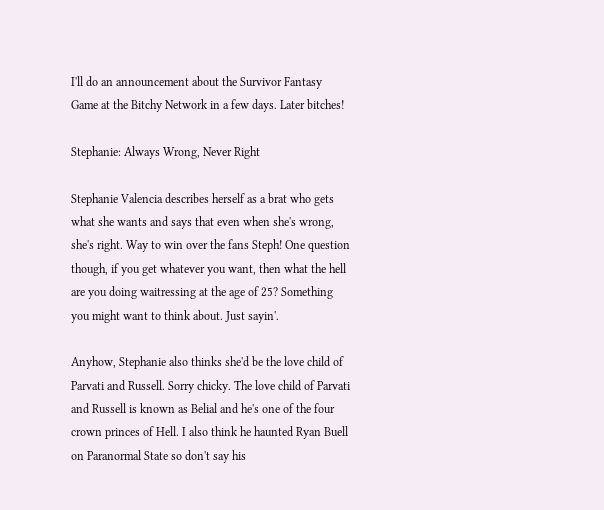I'll do an announcement about the Survivor Fantasy Game at the Bitchy Network in a few days. Later bitches!

Stephanie: Always Wrong, Never Right

Stephanie Valencia describes herself as a brat who gets what she wants and says that even when she's wrong, she's right. Way to win over the fans Steph! One question though, if you get whatever you want, then what the hell are you doing waitressing at the age of 25? Something you might want to think about. Just sayin'.

Anyhow, Stephanie also thinks she'd be the love child of Parvati and Russell. Sorry chicky. The love child of Parvati and Russell is known as Belial and he's one of the four crown princes of Hell. I also think he haunted Ryan Buell on Paranormal State so don't say his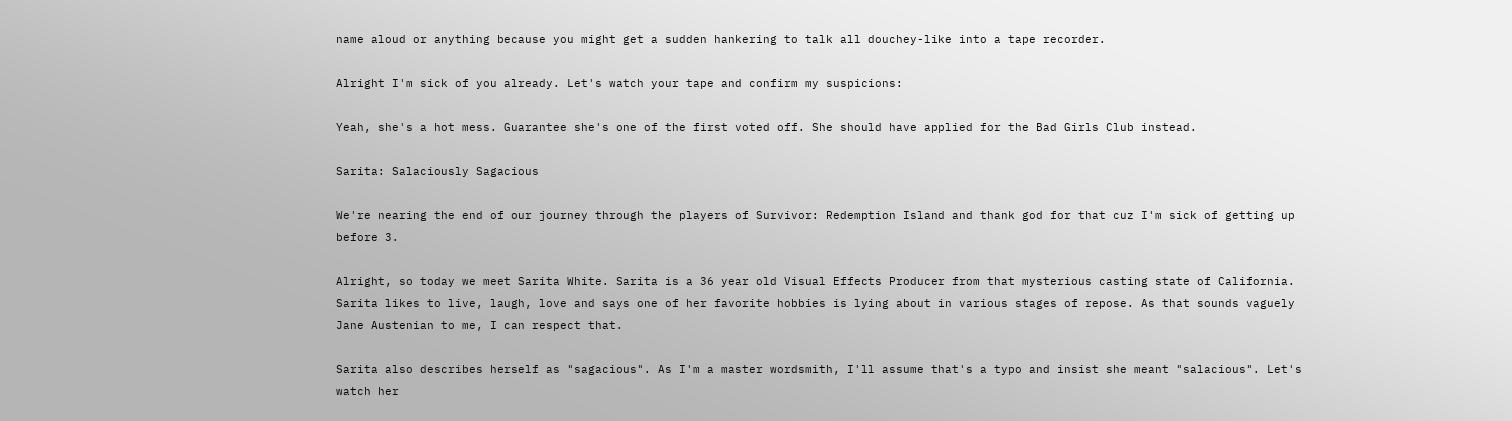name aloud or anything because you might get a sudden hankering to talk all douchey-like into a tape recorder.

Alright I'm sick of you already. Let's watch your tape and confirm my suspicions:

Yeah, she's a hot mess. Guarantee she's one of the first voted off. She should have applied for the Bad Girls Club instead.

Sarita: Salaciously Sagacious

We're nearing the end of our journey through the players of Survivor: Redemption Island and thank god for that cuz I'm sick of getting up before 3.

Alright, so today we meet Sarita White. Sarita is a 36 year old Visual Effects Producer from that mysterious casting state of California. Sarita likes to live, laugh, love and says one of her favorite hobbies is lying about in various stages of repose. As that sounds vaguely Jane Austenian to me, I can respect that.

Sarita also describes herself as "sagacious". As I'm a master wordsmith, I'll assume that's a typo and insist she meant "salacious". Let's watch her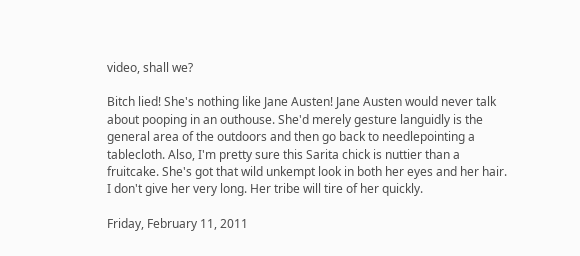video, shall we?

Bitch lied! She's nothing like Jane Austen! Jane Austen would never talk about pooping in an outhouse. She'd merely gesture languidly is the general area of the outdoors and then go back to needlepointing a tablecloth. Also, I'm pretty sure this Sarita chick is nuttier than a fruitcake. She's got that wild unkempt look in both her eyes and her hair. I don't give her very long. Her tribe will tire of her quickly.

Friday, February 11, 2011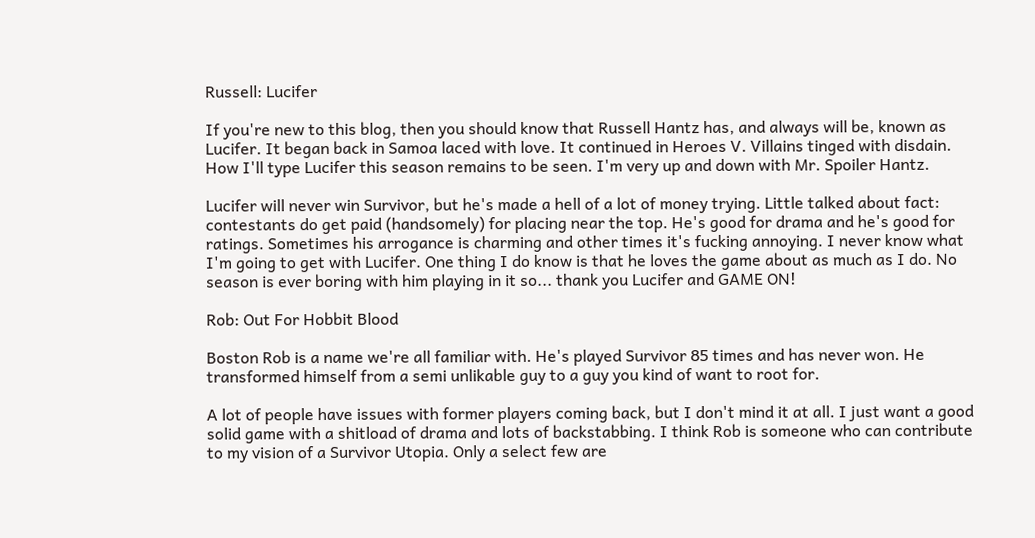Russell: Lucifer

If you're new to this blog, then you should know that Russell Hantz has, and always will be, known as Lucifer. It began back in Samoa laced with love. It continued in Heroes V. Villains tinged with disdain. How I'll type Lucifer this season remains to be seen. I'm very up and down with Mr. Spoiler Hantz.

Lucifer will never win Survivor, but he's made a hell of a lot of money trying. Little talked about fact: contestants do get paid (handsomely) for placing near the top. He's good for drama and he's good for ratings. Sometimes his arrogance is charming and other times it's fucking annoying. I never know what I'm going to get with Lucifer. One thing I do know is that he loves the game about as much as I do. No season is ever boring with him playing in it so... thank you Lucifer and GAME ON!

Rob: Out For Hobbit Blood

Boston Rob is a name we're all familiar with. He's played Survivor 85 times and has never won. He transformed himself from a semi unlikable guy to a guy you kind of want to root for.

A lot of people have issues with former players coming back, but I don't mind it at all. I just want a good solid game with a shitload of drama and lots of backstabbing. I think Rob is someone who can contribute to my vision of a Survivor Utopia. Only a select few are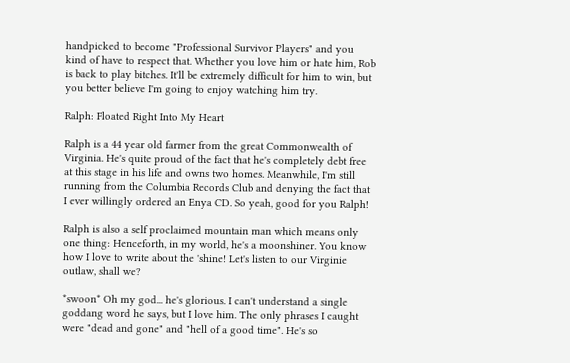handpicked to become "Professional Survivor Players" and you kind of have to respect that. Whether you love him or hate him, Rob is back to play bitches. It'll be extremely difficult for him to win, but you better believe I'm going to enjoy watching him try.

Ralph: Floated Right Into My Heart

Ralph is a 44 year old farmer from the great Commonwealth of Virginia. He's quite proud of the fact that he's completely debt free at this stage in his life and owns two homes. Meanwhile, I'm still running from the Columbia Records Club and denying the fact that I ever willingly ordered an Enya CD. So yeah, good for you Ralph!

Ralph is also a self proclaimed mountain man which means only one thing: Henceforth, in my world, he's a moonshiner. You know how I love to write about the 'shine! Let's listen to our Virginie outlaw, shall we?

*swoon* Oh my god... he's glorious. I can't understand a single goddang word he says, but I love him. The only phrases I caught were "dead and gone" and "hell of a good time". He's so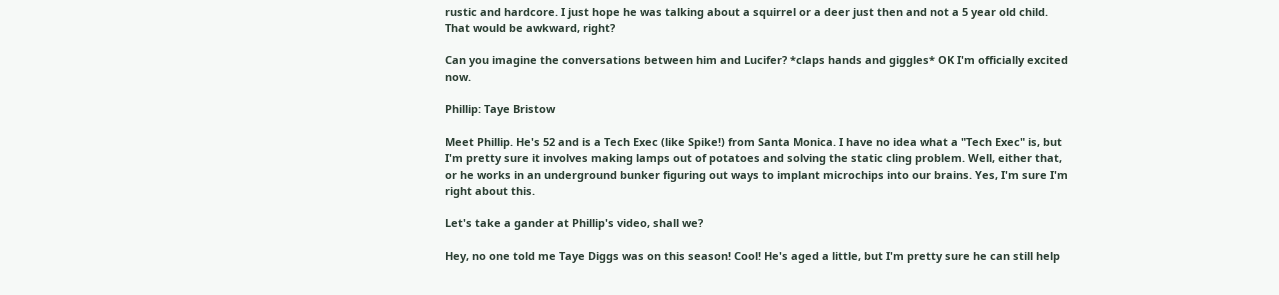rustic and hardcore. I just hope he was talking about a squirrel or a deer just then and not a 5 year old child. That would be awkward, right?

Can you imagine the conversations between him and Lucifer? *claps hands and giggles* OK I'm officially excited now.

Phillip: Taye Bristow

Meet Phillip. He's 52 and is a Tech Exec (like Spike!) from Santa Monica. I have no idea what a "Tech Exec" is, but I'm pretty sure it involves making lamps out of potatoes and solving the static cling problem. Well, either that, or he works in an underground bunker figuring out ways to implant microchips into our brains. Yes, I'm sure I'm right about this.

Let's take a gander at Phillip's video, shall we?

Hey, no one told me Taye Diggs was on this season! Cool! He's aged a little, but I'm pretty sure he can still help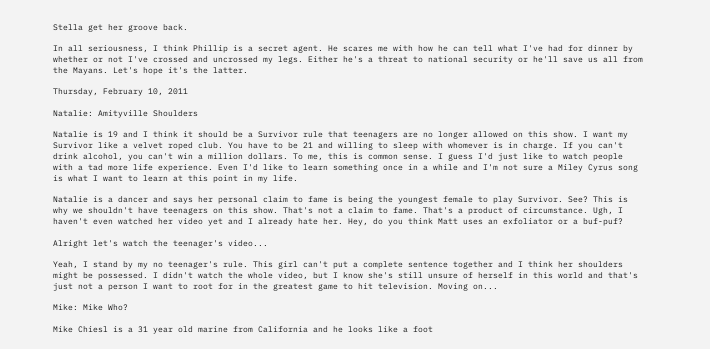Stella get her groove back.

In all seriousness, I think Phillip is a secret agent. He scares me with how he can tell what I've had for dinner by whether or not I've crossed and uncrossed my legs. Either he's a threat to national security or he'll save us all from the Mayans. Let's hope it's the latter.

Thursday, February 10, 2011

Natalie: Amityville Shoulders

Natalie is 19 and I think it should be a Survivor rule that teenagers are no longer allowed on this show. I want my Survivor like a velvet roped club. You have to be 21 and willing to sleep with whomever is in charge. If you can't drink alcohol, you can't win a million dollars. To me, this is common sense. I guess I'd just like to watch people with a tad more life experience. Even I'd like to learn something once in a while and I'm not sure a Miley Cyrus song is what I want to learn at this point in my life.

Natalie is a dancer and says her personal claim to fame is being the youngest female to play Survivor. See? This is why we shouldn't have teenagers on this show. That's not a claim to fame. That's a product of circumstance. Ugh, I haven't even watched her video yet and I already hate her. Hey, do you think Matt uses an exfoliator or a buf-puf?

Alright let's watch the teenager's video...

Yeah, I stand by my no teenager's rule. This girl can't put a complete sentence together and I think her shoulders might be possessed. I didn't watch the whole video, but I know she's still unsure of herself in this world and that's just not a person I want to root for in the greatest game to hit television. Moving on...

Mike: Mike Who?

Mike Chiesl is a 31 year old marine from California and he looks like a foot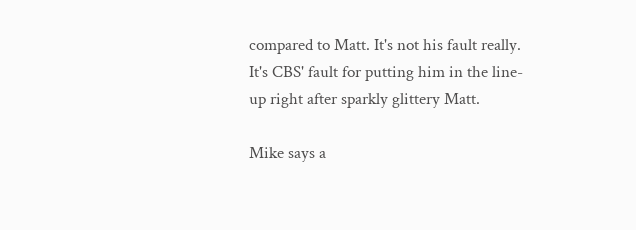compared to Matt. It's not his fault really. It's CBS' fault for putting him in the line-up right after sparkly glittery Matt.

Mike says a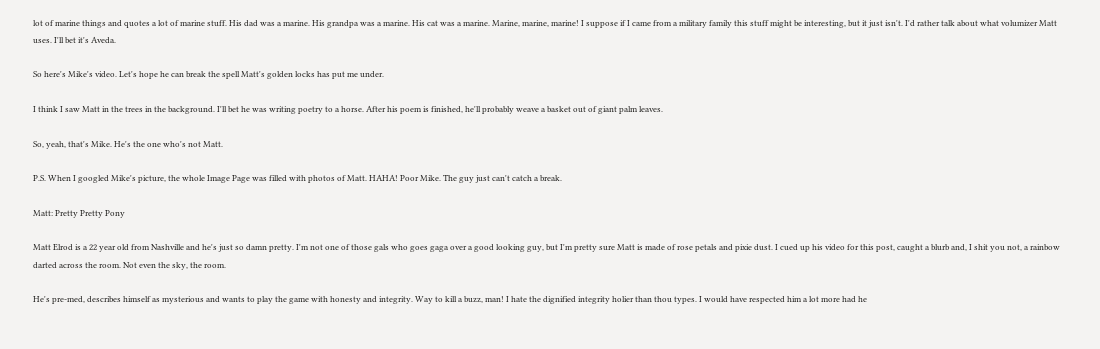lot of marine things and quotes a lot of marine stuff. His dad was a marine. His grandpa was a marine. His cat was a marine. Marine, marine, marine! I suppose if I came from a military family this stuff might be interesting, but it just isn't. I'd rather talk about what volumizer Matt uses. I'll bet it's Aveda.

So here's Mike's video. Let's hope he can break the spell Matt's golden locks has put me under.

I think I saw Matt in the trees in the background. I'll bet he was writing poetry to a horse. After his poem is finished, he'll probably weave a basket out of giant palm leaves.

So, yeah, that's Mike. He's the one who's not Matt.

P.S. When I googled Mike's picture, the whole Image Page was filled with photos of Matt. HAHA! Poor Mike. The guy just can't catch a break.

Matt: Pretty Pretty Pony

Matt Elrod is a 22 year old from Nashville and he's just so damn pretty. I'm not one of those gals who goes gaga over a good looking guy, but I'm pretty sure Matt is made of rose petals and pixie dust. I cued up his video for this post, caught a blurb and, I shit you not, a rainbow darted across the room. Not even the sky, the room.

He's pre-med, describes himself as mysterious and wants to play the game with honesty and integrity. Way to kill a buzz, man! I hate the dignified integrity holier than thou types. I would have respected him a lot more had he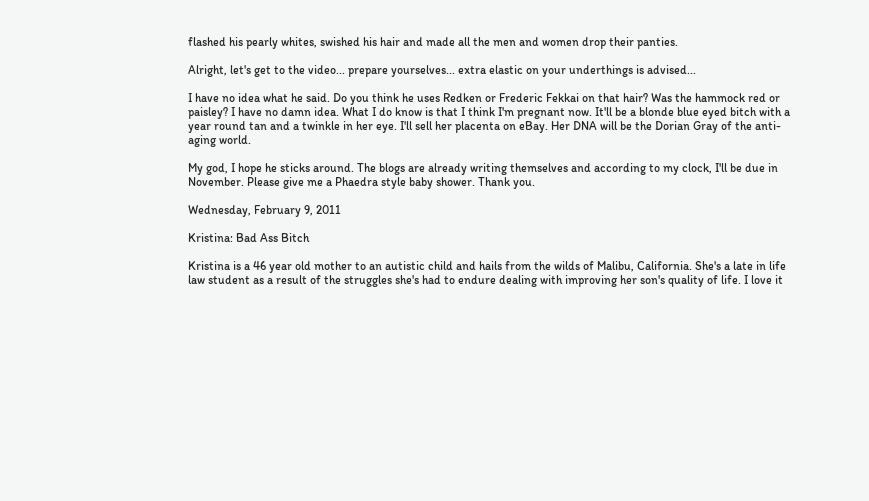flashed his pearly whites, swished his hair and made all the men and women drop their panties.

Alright, let's get to the video... prepare yourselves... extra elastic on your underthings is advised...

I have no idea what he said. Do you think he uses Redken or Frederic Fekkai on that hair? Was the hammock red or paisley? I have no damn idea. What I do know is that I think I'm pregnant now. It'll be a blonde blue eyed bitch with a year round tan and a twinkle in her eye. I'll sell her placenta on eBay. Her DNA will be the Dorian Gray of the anti-aging world.

My god, I hope he sticks around. The blogs are already writing themselves and according to my clock, I'll be due in November. Please give me a Phaedra style baby shower. Thank you.

Wednesday, February 9, 2011

Kristina: Bad Ass Bitch

Kristina is a 46 year old mother to an autistic child and hails from the wilds of Malibu, California. She's a late in life law student as a result of the struggles she's had to endure dealing with improving her son's quality of life. I love it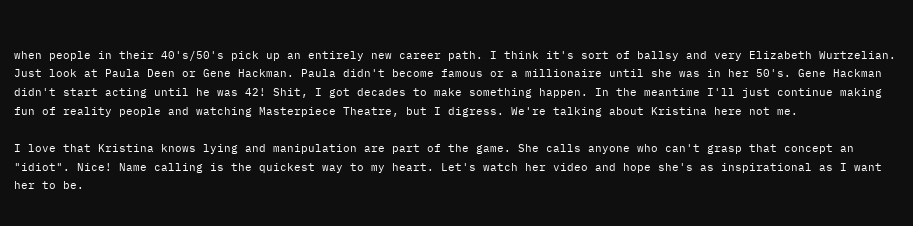when people in their 40's/50's pick up an entirely new career path. I think it's sort of ballsy and very Elizabeth Wurtzelian. Just look at Paula Deen or Gene Hackman. Paula didn't become famous or a millionaire until she was in her 50's. Gene Hackman didn't start acting until he was 42! Shit, I got decades to make something happen. In the meantime I'll just continue making fun of reality people and watching Masterpiece Theatre, but I digress. We're talking about Kristina here not me.

I love that Kristina knows lying and manipulation are part of the game. She calls anyone who can't grasp that concept an "idiot". Nice! Name calling is the quickest way to my heart. Let's watch her video and hope she's as inspirational as I want her to be.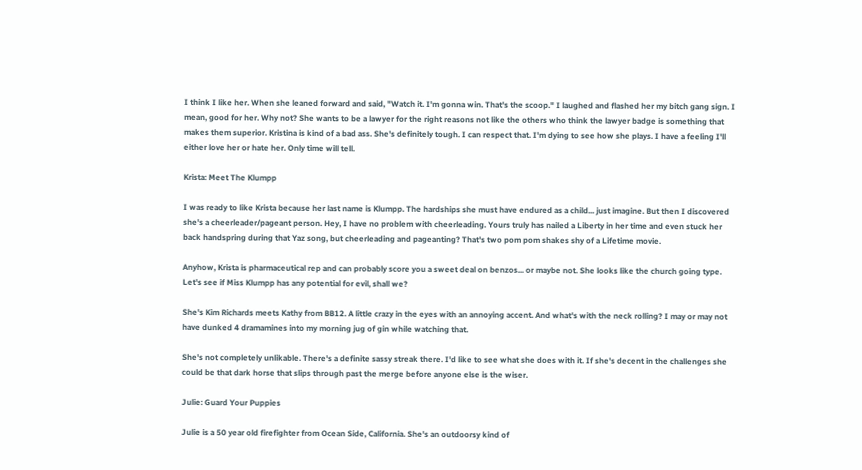I think I like her. When she leaned forward and said, "Watch it. I'm gonna win. That's the scoop." I laughed and flashed her my bitch gang sign. I mean, good for her. Why not? She wants to be a lawyer for the right reasons not like the others who think the lawyer badge is something that makes them superior. Kristina is kind of a bad ass. She's definitely tough. I can respect that. I'm dying to see how she plays. I have a feeling I'll either love her or hate her. Only time will tell.

Krista: Meet The Klumpp

I was ready to like Krista because her last name is Klumpp. The hardships she must have endured as a child... just imagine. But then I discovered she's a cheerleader/pageant person. Hey, I have no problem with cheerleading. Yours truly has nailed a Liberty in her time and even stuck her back handspring during that Yaz song, but cheerleading and pageanting? That's two pom pom shakes shy of a Lifetime movie.

Anyhow, Krista is pharmaceutical rep and can probably score you a sweet deal on benzos... or maybe not. She looks like the church going type. Let's see if Miss Klumpp has any potential for evil, shall we?

She's Kim Richards meets Kathy from BB12. A little crazy in the eyes with an annoying accent. And what's with the neck rolling? I may or may not have dunked 4 dramamines into my morning jug of gin while watching that.

She's not completely unlikable. There's a definite sassy streak there. I'd like to see what she does with it. If she's decent in the challenges she could be that dark horse that slips through past the merge before anyone else is the wiser.

Julie: Guard Your Puppies

Julie is a 50 year old firefighter from Ocean Side, California. She's an outdoorsy kind of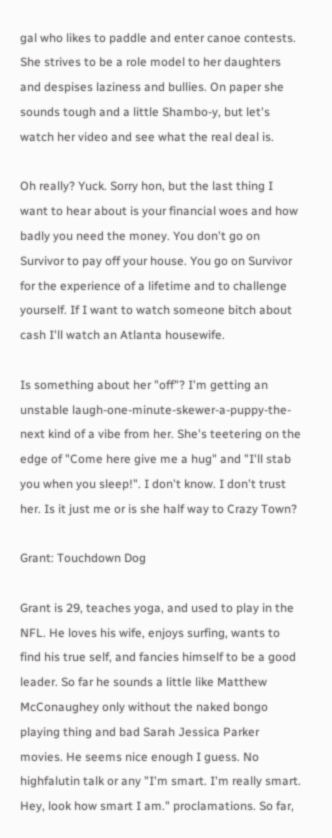gal who likes to paddle and enter canoe contests. She strives to be a role model to her daughters and despises laziness and bullies. On paper she sounds tough and a little Shambo-y, but let's watch her video and see what the real deal is.

Oh really? Yuck. Sorry hon, but the last thing I want to hear about is your financial woes and how badly you need the money. You don't go on Survivor to pay off your house. You go on Survivor for the experience of a lifetime and to challenge yourself. If I want to watch someone bitch about cash I'll watch an Atlanta housewife.

Is something about her "off"? I'm getting an unstable laugh-one-minute-skewer-a-puppy-the-next kind of a vibe from her. She's teetering on the edge of "Come here give me a hug" and "I'll stab you when you sleep!". I don't know. I don't trust her. Is it just me or is she half way to Crazy Town?

Grant: Touchdown Dog

Grant is 29, teaches yoga, and used to play in the NFL. He loves his wife, enjoys surfing, wants to find his true self, and fancies himself to be a good leader. So far he sounds a little like Matthew McConaughey only without the naked bongo playing thing and bad Sarah Jessica Parker movies. He seems nice enough I guess. No highfalutin talk or any "I'm smart. I'm really smart. Hey, look how smart I am." proclamations. So far,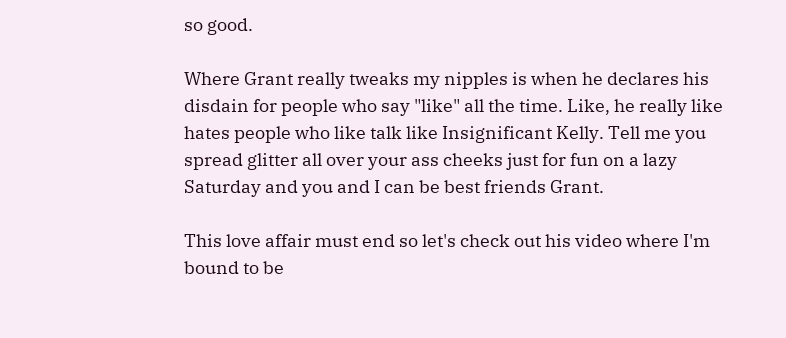so good.

Where Grant really tweaks my nipples is when he declares his disdain for people who say "like" all the time. Like, he really like hates people who like talk like Insignificant Kelly. Tell me you spread glitter all over your ass cheeks just for fun on a lazy Saturday and you and I can be best friends Grant.

This love affair must end so let's check out his video where I'm bound to be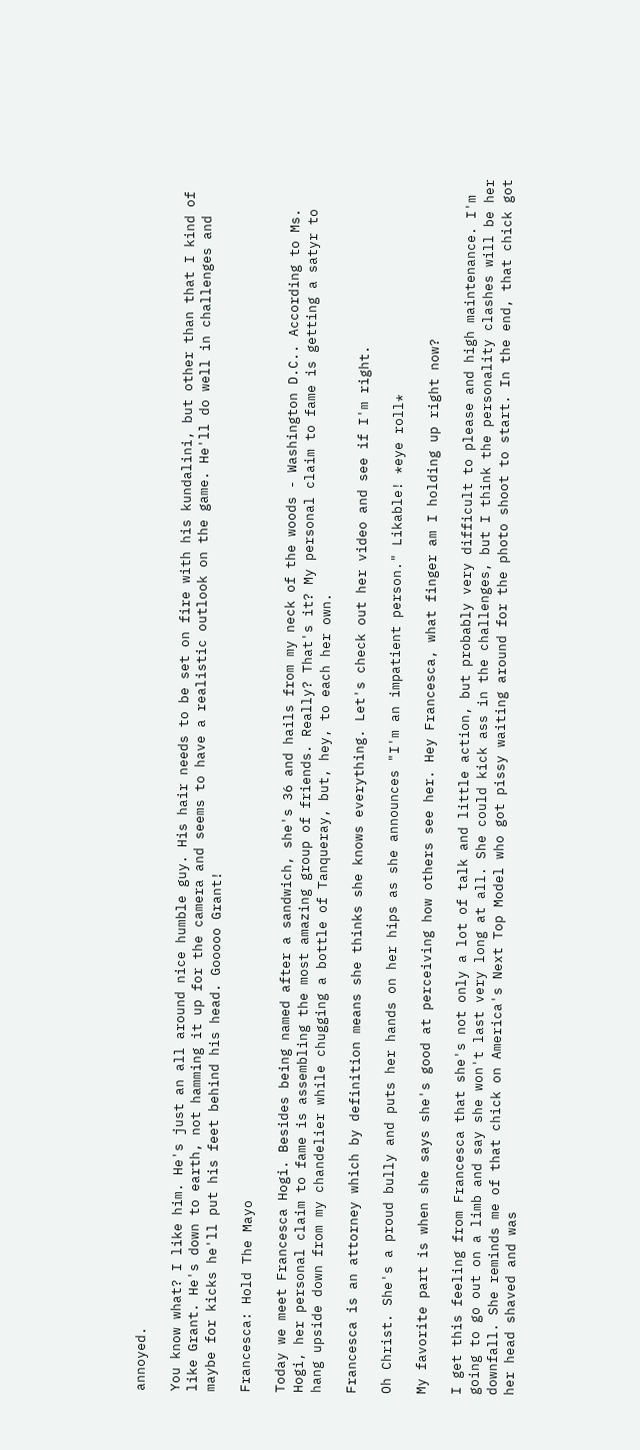annoyed.

You know what? I like him. He's just an all around nice humble guy. His hair needs to be set on fire with his kundalini, but other than that I kind of like Grant. He's down to earth, not hamming it up for the camera and seems to have a realistic outlook on the game. He'll do well in challenges and maybe for kicks he'll put his feet behind his head. Gooooo Grant!

Francesca: Hold The Mayo

Today we meet Francesca Hogi. Besides being named after a sandwich, she's 36 and hails from my neck of the woods - Washington D.C.. According to Ms. Hogi, her personal claim to fame is assembling the most amazing group of friends. Really? That's it? My personal claim to fame is getting a satyr to hang upside down from my chandelier while chugging a bottle of Tanqueray, but, hey, to each her own.

Francesca is an attorney which by definition means she thinks she knows everything. Let's check out her video and see if I'm right.

Oh Christ. She's a proud bully and puts her hands on her hips as she announces "I'm an impatient person." Likable! *eye roll*

My favorite part is when she says she's good at perceiving how others see her. Hey Francesca, what finger am I holding up right now?

I get this feeling from Francesca that she's not only a lot of talk and little action, but probably very difficult to please and high maintenance. I'm going to go out on a limb and say she won't last very long at all. She could kick ass in the challenges, but I think the personality clashes will be her downfall. She reminds me of that chick on America's Next Top Model who got pissy waiting around for the photo shoot to start. In the end, that chick got her head shaved and was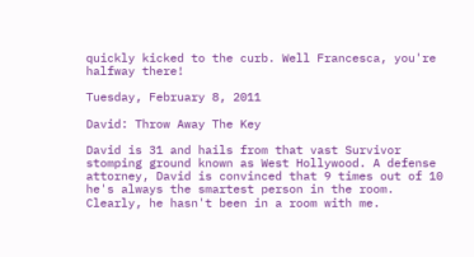quickly kicked to the curb. Well Francesca, you're halfway there!

Tuesday, February 8, 2011

David: Throw Away The Key

David is 31 and hails from that vast Survivor stomping ground known as West Hollywood. A defense attorney, David is convinced that 9 times out of 10 he's always the smartest person in the room. Clearly, he hasn't been in a room with me.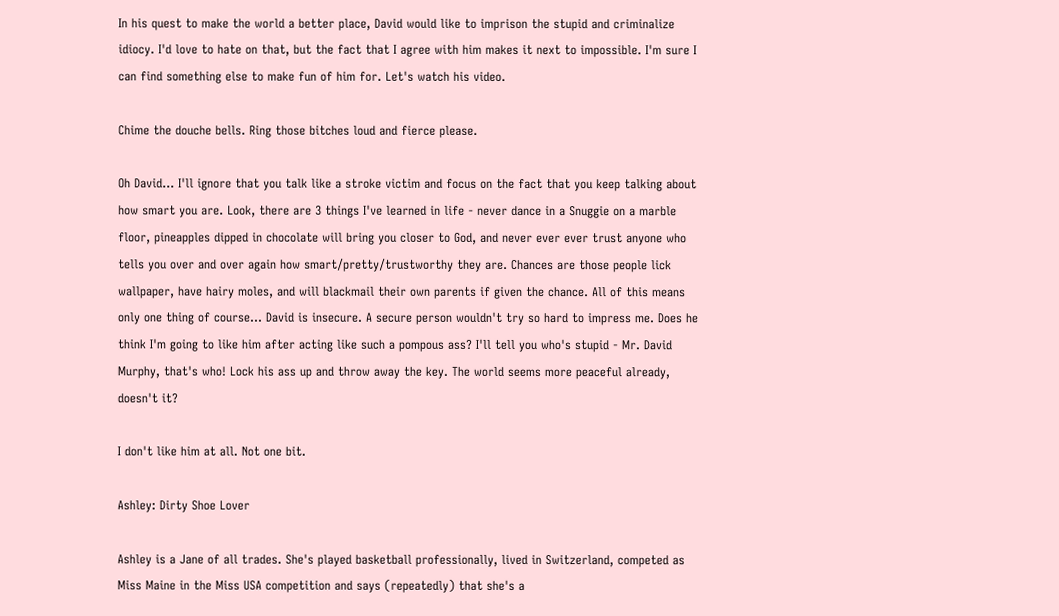In his quest to make the world a better place, David would like to imprison the stupid and criminalize idiocy. I'd love to hate on that, but the fact that I agree with him makes it next to impossible. I'm sure I can find something else to make fun of him for. Let's watch his video.

Chime the douche bells. Ring those bitches loud and fierce please.

Oh David... I'll ignore that you talk like a stroke victim and focus on the fact that you keep talking about how smart you are. Look, there are 3 things I've learned in life - never dance in a Snuggie on a marble floor, pineapples dipped in chocolate will bring you closer to God, and never ever ever trust anyone who tells you over and over again how smart/pretty/trustworthy they are. Chances are those people lick wallpaper, have hairy moles, and will blackmail their own parents if given the chance. All of this means only one thing of course... David is insecure. A secure person wouldn't try so hard to impress me. Does he think I'm going to like him after acting like such a pompous ass? I'll tell you who's stupid - Mr. David Murphy, that's who! Lock his ass up and throw away the key. The world seems more peaceful already, doesn't it?

I don't like him at all. Not one bit.

Ashley: Dirty Shoe Lover

Ashley is a Jane of all trades. She's played basketball professionally, lived in Switzerland, competed as Miss Maine in the Miss USA competition and says (repeatedly) that she's a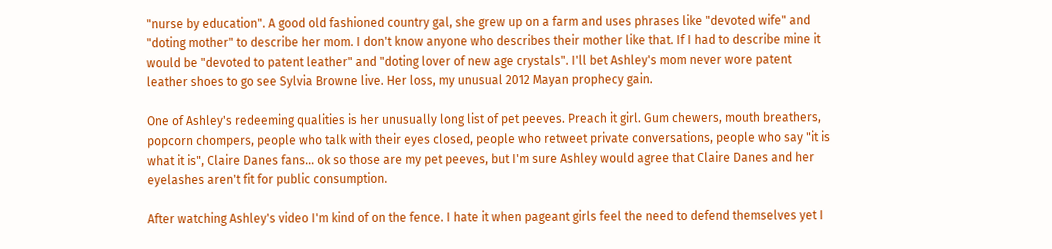"nurse by education". A good old fashioned country gal, she grew up on a farm and uses phrases like "devoted wife" and "doting mother" to describe her mom. I don't know anyone who describes their mother like that. If I had to describe mine it would be "devoted to patent leather" and "doting lover of new age crystals". I'll bet Ashley's mom never wore patent leather shoes to go see Sylvia Browne live. Her loss, my unusual 2012 Mayan prophecy gain.

One of Ashley's redeeming qualities is her unusually long list of pet peeves. Preach it girl. Gum chewers, mouth breathers, popcorn chompers, people who talk with their eyes closed, people who retweet private conversations, people who say "it is what it is", Claire Danes fans... ok so those are my pet peeves, but I'm sure Ashley would agree that Claire Danes and her eyelashes aren't fit for public consumption.

After watching Ashley's video I'm kind of on the fence. I hate it when pageant girls feel the need to defend themselves yet I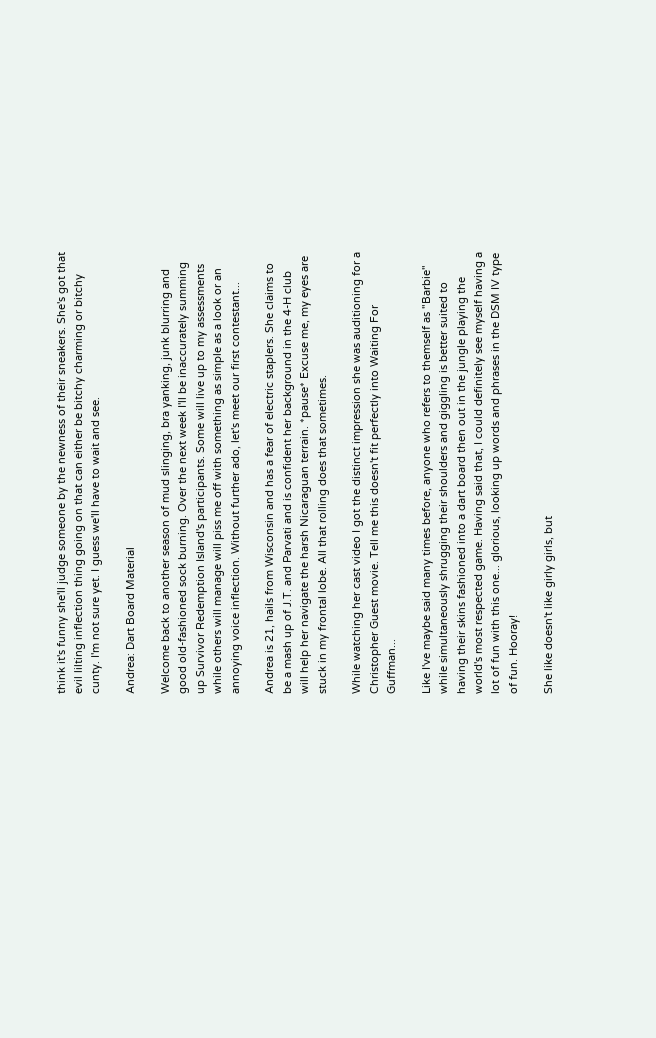think it's funny she'll judge someone by the newness of their sneakers. She's got that evil lilting inflection thing going on that can either be bitchy charming or bitchy cunty. I'm not sure yet. I guess we'll have to wait and see.

Andrea: Dart Board Material

Welcome back to another season of mud slinging, bra yanking, junk blurring and good old-fashioned sock burning. Over the next week I'll be inaccurately summing up Survivor Redemption Island's participants. Some will live up to my assessments while others will manage will piss me off with something as simple as a look or an annoying voice inflection. Without further ado, let's meet our first contestant...

Andrea is 21, hails from Wisconsin and has a fear of electric staplers. She claims to be a mash up of J.T. and Parvati and is confident her background in the 4-H club will help her navigate the harsh Nicaraguan terrain. *pause* Excuse me, my eyes are stuck in my frontal lobe. All that rolling does that sometimes.

While watching her cast video I got the distinct impression she was auditioning for a Christopher Guest movie. Tell me this doesn't fit perfectly into Waiting For Guffman...

Like I've maybe said many times before, anyone who refers to themself as "Barbie" while simultaneously shrugging their shoulders and giggling is better suited to having their skins fashioned into a dart board then out in the jungle playing the world's most respected game. Having said that, I could definitely see myself having a lot of fun with this one... glorious, looking up words and phrases in the DSM IV type of fun. Hooray!

She like doesn't like girly girls, but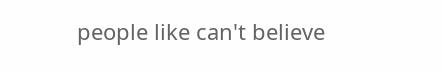people like can't believe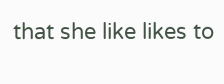that she like likes to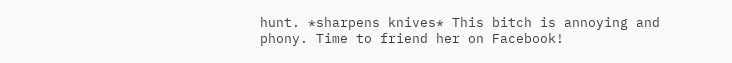hunt. *sharpens knives* This bitch is annoying and phony. Time to friend her on Facebook!